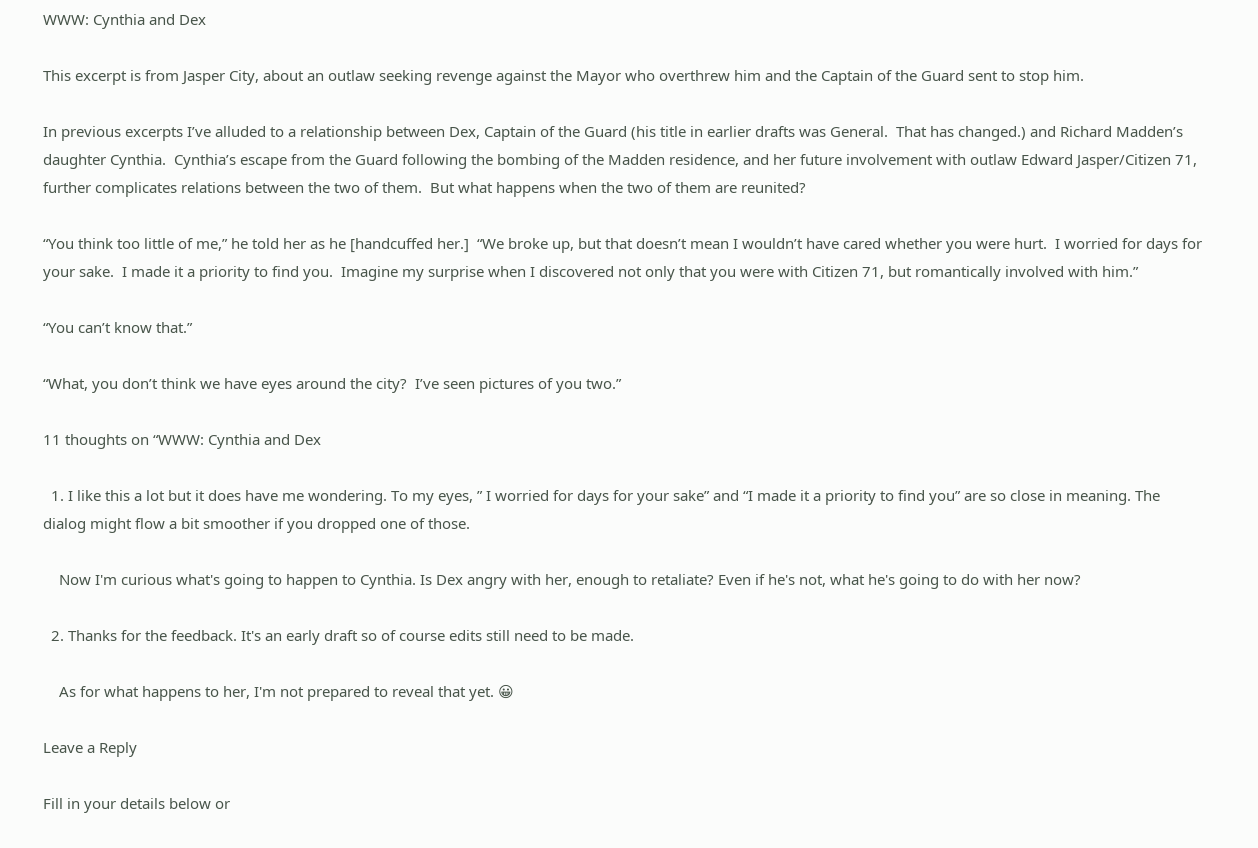WWW: Cynthia and Dex

This excerpt is from Jasper City, about an outlaw seeking revenge against the Mayor who overthrew him and the Captain of the Guard sent to stop him.

In previous excerpts I’ve alluded to a relationship between Dex, Captain of the Guard (his title in earlier drafts was General.  That has changed.) and Richard Madden’s daughter Cynthia.  Cynthia’s escape from the Guard following the bombing of the Madden residence, and her future involvement with outlaw Edward Jasper/Citizen 71, further complicates relations between the two of them.  But what happens when the two of them are reunited?

“You think too little of me,” he told her as he [handcuffed her.]  “We broke up, but that doesn’t mean I wouldn’t have cared whether you were hurt.  I worried for days for your sake.  I made it a priority to find you.  Imagine my surprise when I discovered not only that you were with Citizen 71, but romantically involved with him.”

“You can’t know that.”

“What, you don’t think we have eyes around the city?  I’ve seen pictures of you two.”

11 thoughts on “WWW: Cynthia and Dex

  1. I like this a lot but it does have me wondering. To my eyes, ” I worried for days for your sake” and “I made it a priority to find you” are so close in meaning. The dialog might flow a bit smoother if you dropped one of those.

    Now I'm curious what's going to happen to Cynthia. Is Dex angry with her, enough to retaliate? Even if he's not, what he's going to do with her now?

  2. Thanks for the feedback. It's an early draft so of course edits still need to be made.

    As for what happens to her, I'm not prepared to reveal that yet. 😀

Leave a Reply

Fill in your details below or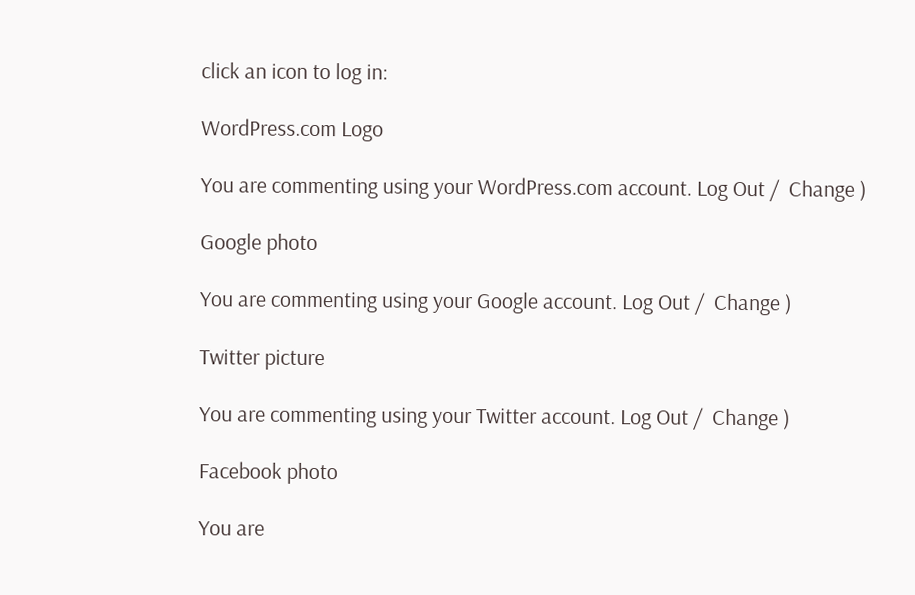click an icon to log in:

WordPress.com Logo

You are commenting using your WordPress.com account. Log Out /  Change )

Google photo

You are commenting using your Google account. Log Out /  Change )

Twitter picture

You are commenting using your Twitter account. Log Out /  Change )

Facebook photo

You are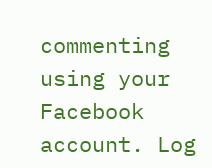commenting using your Facebook account. Log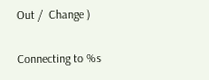Out /  Change )

Connecting to %s